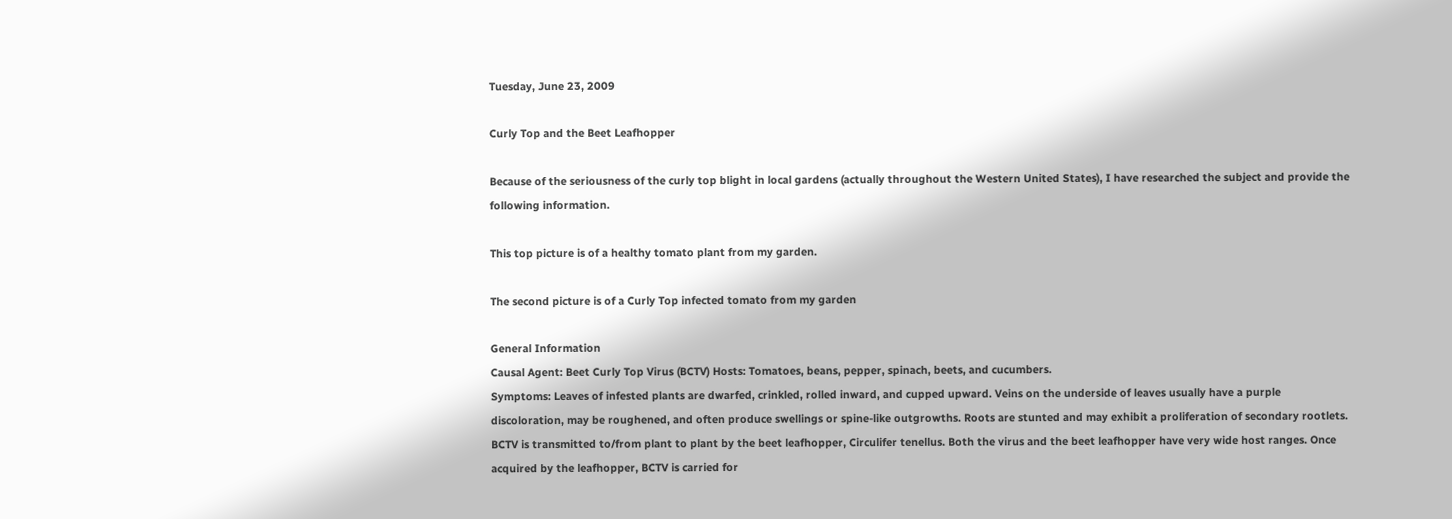Tuesday, June 23, 2009

Curly Top and the Beet Leafhopper

Because of the seriousness of the curly top blight in local gardens (actually throughout the Western United States), I have researched the subject and provide the following information.

This top picture is of a healthy tomato plant from my garden.

The second picture is of a Curly Top infected tomato from my garden

General Information
Causal Agent: Beet Curly Top Virus (BCTV) Hosts: Tomatoes, beans, pepper, spinach, beets, and cucumbers.
Symptoms: Leaves of infested plants are dwarfed, crinkled, rolled inward, and cupped upward. Veins on the underside of leaves usually have a purple discoloration, may be roughened, and often produce swellings or spine-like outgrowths. Roots are stunted and may exhibit a proliferation of secondary rootlets.
BCTV is transmitted to/from plant to plant by the beet leafhopper, Circulifer tenellus. Both the virus and the beet leafhopper have very wide host ranges. Once acquired by the leafhopper, BCTV is carried for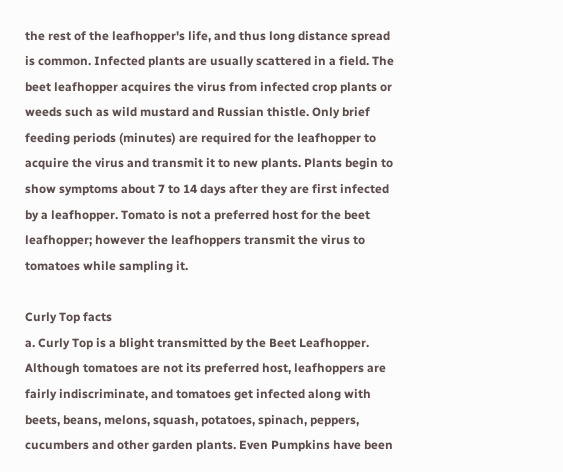the rest of the leafhopper's life, and thus long distance spread is common. Infected plants are usually scattered in a field. The beet leafhopper acquires the virus from infected crop plants or weeds such as wild mustard and Russian thistle. Only brief feeding periods (minutes) are required for the leafhopper to acquire the virus and transmit it to new plants. Plants begin to show symptoms about 7 to 14 days after they are first infected by a leafhopper. Tomato is not a preferred host for the beet leafhopper; however the leafhoppers transmit the virus to tomatoes while sampling it.

Curly Top facts
a. Curly Top is a blight transmitted by the Beet Leafhopper. Although tomatoes are not its preferred host, leafhoppers are fairly indiscriminate, and tomatoes get infected along with beets, beans, melons, squash, potatoes, spinach, peppers, cucumbers and other garden plants. Even Pumpkins have been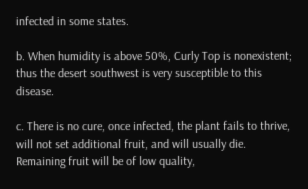infected in some states.

b. When humidity is above 50%, Curly Top is nonexistent; thus the desert southwest is very susceptible to this disease.

c. There is no cure, once infected, the plant fails to thrive, will not set additional fruit, and will usually die. Remaining fruit will be of low quality,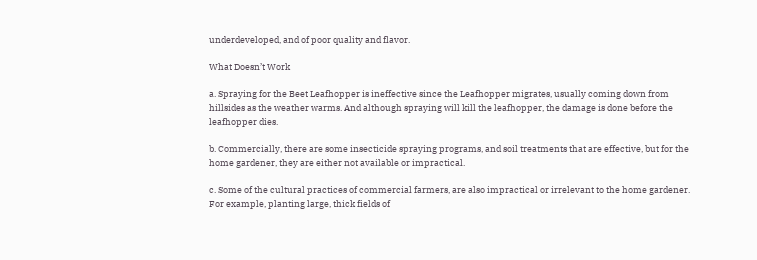underdeveloped, and of poor quality and flavor.

What Doesn’t Work

a. Spraying for the Beet Leafhopper is ineffective since the Leafhopper migrates, usually coming down from hillsides as the weather warms. And although spraying will kill the leafhopper, the damage is done before the leafhopper dies.

b. Commercially, there are some insecticide spraying programs, and soil treatments that are effective, but for the home gardener, they are either not available or impractical.

c. Some of the cultural practices of commercial farmers, are also impractical or irrelevant to the home gardener. For example, planting large, thick fields of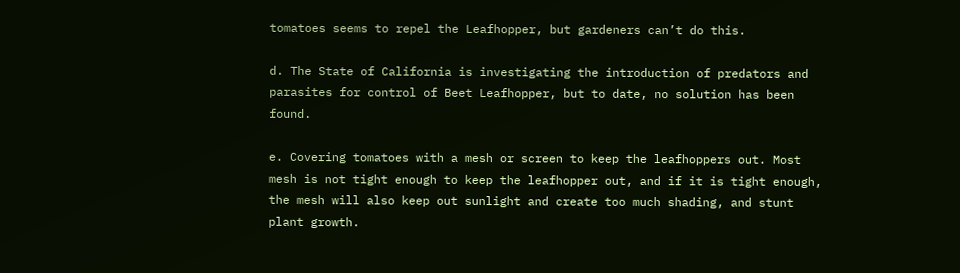tomatoes seems to repel the Leafhopper, but gardeners can’t do this.

d. The State of California is investigating the introduction of predators and parasites for control of Beet Leafhopper, but to date, no solution has been found.

e. Covering tomatoes with a mesh or screen to keep the leafhoppers out. Most mesh is not tight enough to keep the leafhopper out, and if it is tight enough, the mesh will also keep out sunlight and create too much shading, and stunt plant growth.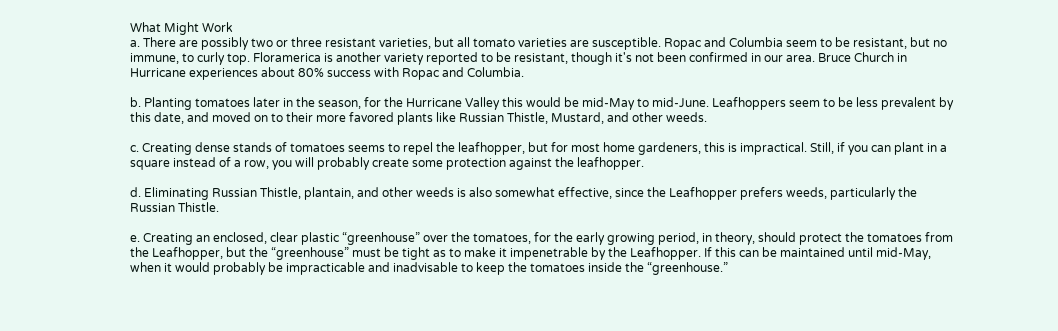What Might Work
a. There are possibly two or three resistant varieties, but all tomato varieties are susceptible. Ropac and Columbia seem to be resistant, but no immune, to curly top. Floramerica is another variety reported to be resistant, though it's not been confirmed in our area. Bruce Church in Hurricane experiences about 80% success with Ropac and Columbia.

b. Planting tomatoes later in the season, for the Hurricane Valley this would be mid-May to mid-June. Leafhoppers seem to be less prevalent by this date, and moved on to their more favored plants like Russian Thistle, Mustard, and other weeds.

c. Creating dense stands of tomatoes seems to repel the leafhopper, but for most home gardeners, this is impractical. Still, if you can plant in a square instead of a row, you will probably create some protection against the leafhopper.

d. Eliminating Russian Thistle, plantain, and other weeds is also somewhat effective, since the Leafhopper prefers weeds, particularly the Russian Thistle.

e. Creating an enclosed, clear plastic “greenhouse” over the tomatoes, for the early growing period, in theory, should protect the tomatoes from the Leafhopper, but the “greenhouse” must be tight as to make it impenetrable by the Leafhopper. If this can be maintained until mid-May, when it would probably be impracticable and inadvisable to keep the tomatoes inside the “greenhouse.”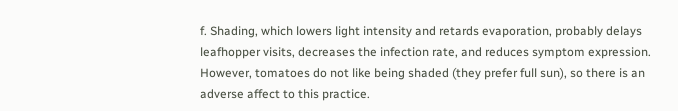f. Shading, which lowers light intensity and retards evaporation, probably delays leafhopper visits, decreases the infection rate, and reduces symptom expression. However, tomatoes do not like being shaded (they prefer full sun), so there is an adverse affect to this practice.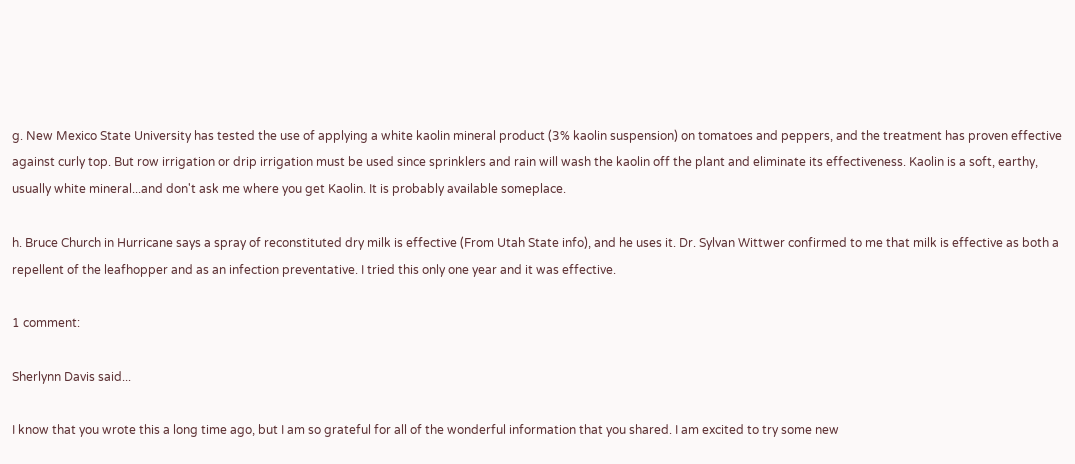g. New Mexico State University has tested the use of applying a white kaolin mineral product (3% kaolin suspension) on tomatoes and peppers, and the treatment has proven effective against curly top. But row irrigation or drip irrigation must be used since sprinklers and rain will wash the kaolin off the plant and eliminate its effectiveness. Kaolin is a soft, earthy, usually white mineral...and don't ask me where you get Kaolin. It is probably available someplace.

h. Bruce Church in Hurricane says a spray of reconstituted dry milk is effective (From Utah State info), and he uses it. Dr. Sylvan Wittwer confirmed to me that milk is effective as both a repellent of the leafhopper and as an infection preventative. I tried this only one year and it was effective.

1 comment:

Sherlynn Davis said...

I know that you wrote this a long time ago, but I am so grateful for all of the wonderful information that you shared. I am excited to try some new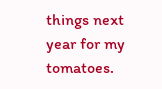things next year for my tomatoes.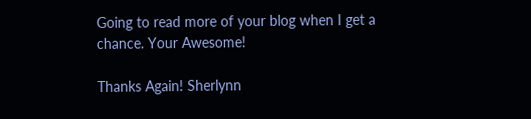Going to read more of your blog when I get a chance. Your Awesome!

Thanks Again! Sherlynn